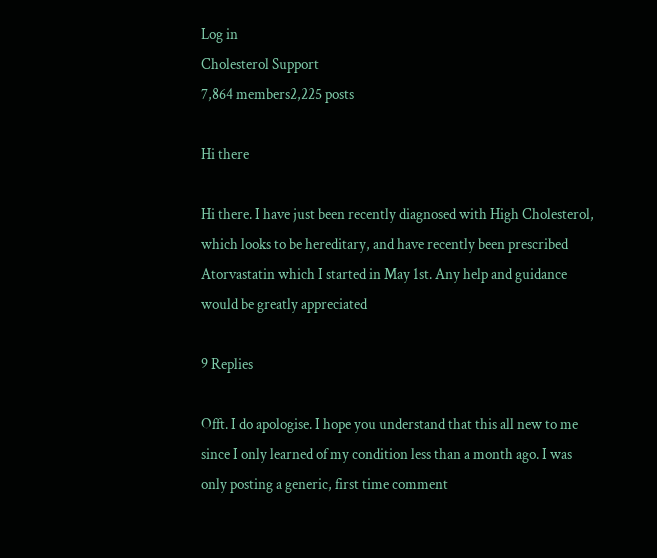Log in
Cholesterol Support
7,864 members2,225 posts

Hi there

Hi there. I have just been recently diagnosed with High Cholesterol, which looks to be hereditary, and have recently been prescribed Atorvastatin which I started in May 1st. Any help and guidance would be greatly appreciated

9 Replies

Offt. I do apologise. I hope you understand that this all new to me since I only learned of my condition less than a month ago. I was only posting a generic, first time comment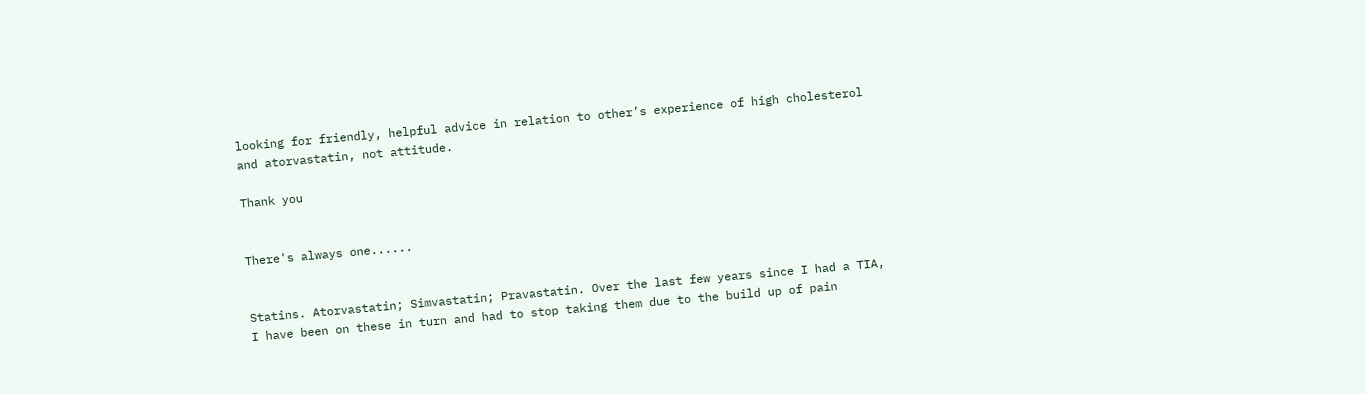looking for friendly, helpful advice in relation to other’s experience of high cholesterol and atorvastatin, not attitude.

Thank you


There's always one......


Statins. Atorvastatin; Simvastatin; Pravastatin. Over the last few years since I had a TIA, I have been on these in turn and had to stop taking them due to the build up of pain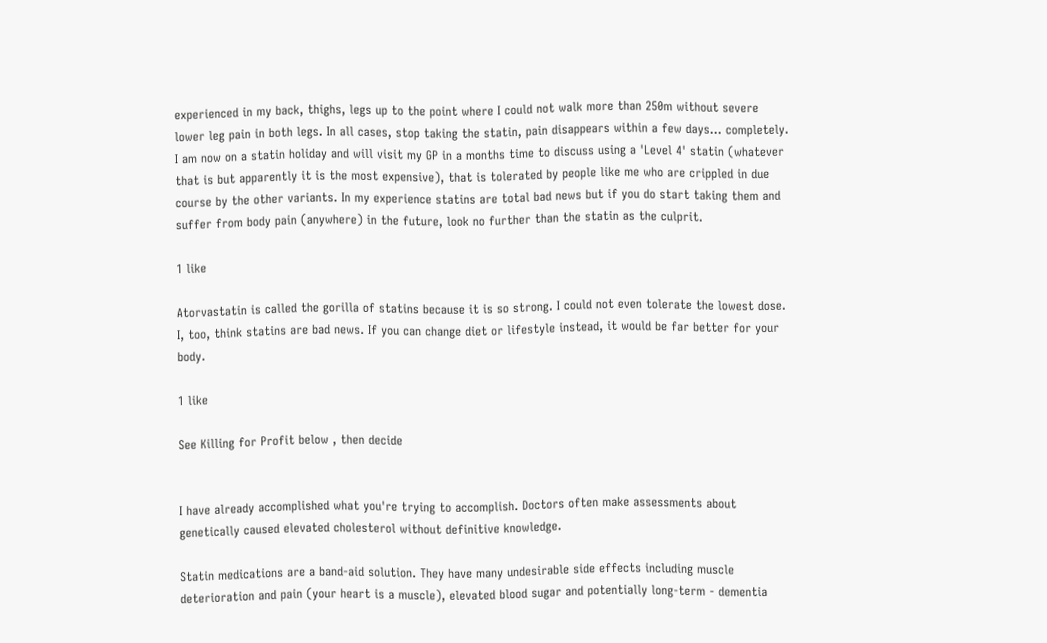experienced in my back, thighs, legs up to the point where I could not walk more than 250m without severe lower leg pain in both legs. In all cases, stop taking the statin, pain disappears within a few days... completely. I am now on a statin holiday and will visit my GP in a months time to discuss using a 'Level 4' statin (whatever that is but apparently it is the most expensive), that is tolerated by people like me who are crippled in due course by the other variants. In my experience statins are total bad news but if you do start taking them and suffer from body pain (anywhere) in the future, look no further than the statin as the culprit.

1 like

Atorvastatin is called the gorilla of statins because it is so strong. I could not even tolerate the lowest dose. I, too, think statins are bad news. If you can change diet or lifestyle instead, it would be far better for your body.

1 like

See Killing for Profit below , then decide


I have already accomplished what you're trying to accomplish. Doctors often make assessments about genetically caused elevated cholesterol without definitive knowledge.

Statin medications are a band-aid solution. They have many undesirable side effects including muscle deterioration and pain (your heart is a muscle), elevated blood sugar and potentially long-term - dementia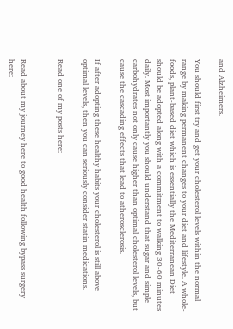and Alzheimers.

You should first try and get your cholesterol levels within the normal range by making permanent changes to your diet and lifestyle. A whole-foods, plant-based diet which is essentially the Mediterranean Diet should be adopted along with a commitment to walking 30-60 minutes daily. Most importantly you should understand that sugar and simple carbohydrates not only cause higher than optimal cholesterol levels, but cause the cascading effects that lead to atherosclerosis.

If after adopting these healthy habits your cholesterol is still above optimal levels, then you can seriously consider statin medications.

Read one of my posts here:


Read about my journey here to good health following bypass surgery here: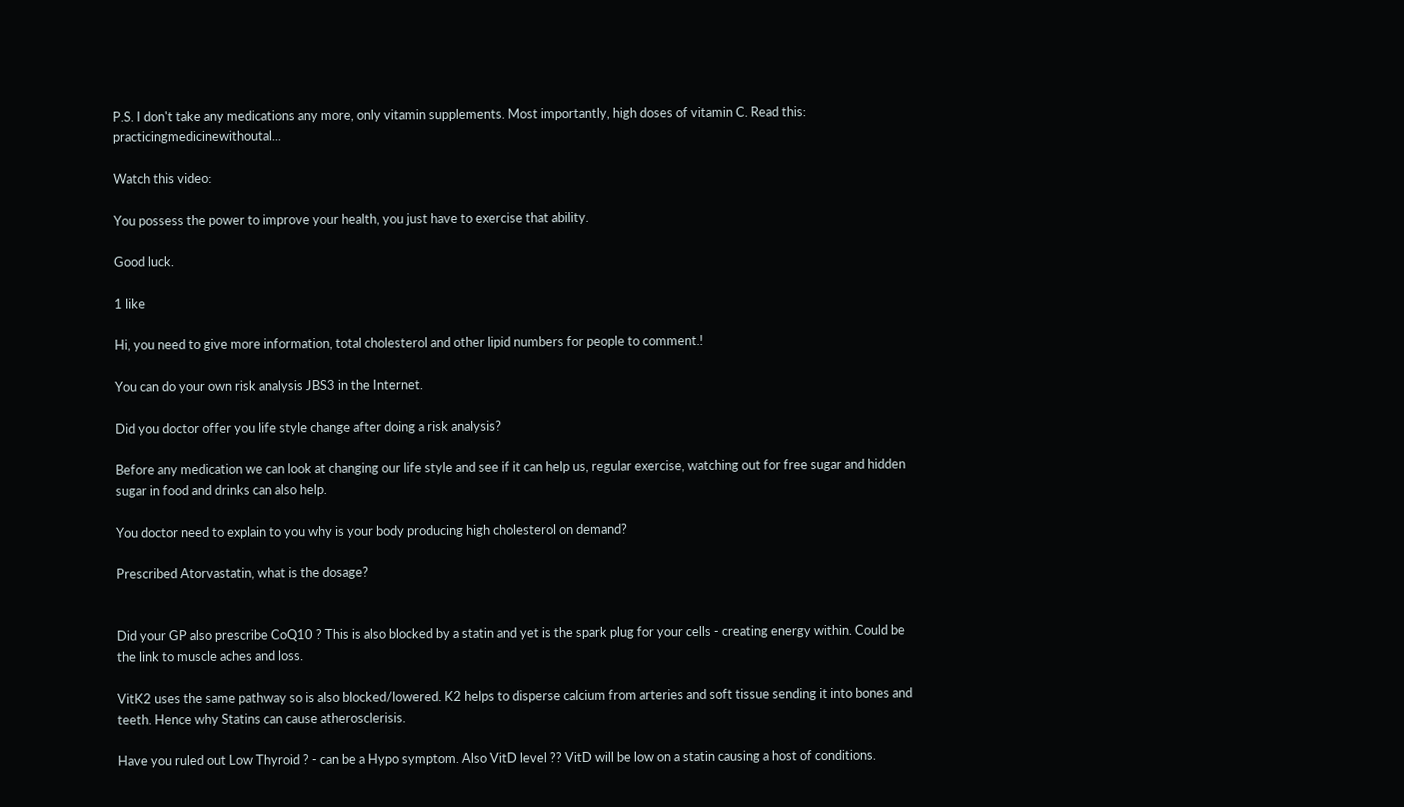P.S. I don't take any medications any more, only vitamin supplements. Most importantly, high doses of vitamin C. Read this: practicingmedicinewithoutal...

Watch this video:

You possess the power to improve your health, you just have to exercise that ability.

Good luck.

1 like

Hi, you need to give more information, total cholesterol and other lipid numbers for people to comment.!

You can do your own risk analysis JBS3 in the Internet.

Did you doctor offer you life style change after doing a risk analysis?

Before any medication we can look at changing our life style and see if it can help us, regular exercise, watching out for free sugar and hidden sugar in food and drinks can also help.

You doctor need to explain to you why is your body producing high cholesterol on demand?

Prescribed Atorvastatin, what is the dosage?


Did your GP also prescribe CoQ10 ? This is also blocked by a statin and yet is the spark plug for your cells - creating energy within. Could be the link to muscle aches and loss.

VitK2 uses the same pathway so is also blocked/lowered. K2 helps to disperse calcium from arteries and soft tissue sending it into bones and teeth. Hence why Statins can cause atherosclerisis.

Have you ruled out Low Thyroid ? - can be a Hypo symptom. Also VitD level ?? VitD will be low on a statin causing a host of conditions.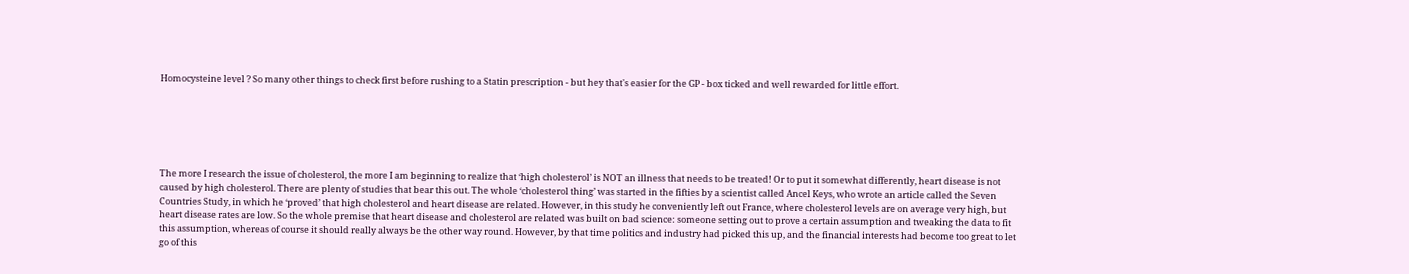Homocysteine level ? So many other things to check first before rushing to a Statin prescription - but hey that's easier for the GP - box ticked and well rewarded for little effort.






The more I research the issue of cholesterol, the more I am beginning to realize that ‘high cholesterol’ is NOT an illness that needs to be treated! Or to put it somewhat differently, heart disease is not caused by high cholesterol. There are plenty of studies that bear this out. The whole ‘cholesterol thing’ was started in the fifties by a scientist called Ancel Keys, who wrote an article called the Seven Countries Study, in which he ‘proved’ that high cholesterol and heart disease are related. However, in this study he conveniently left out France, where cholesterol levels are on average very high, but heart disease rates are low. So the whole premise that heart disease and cholesterol are related was built on bad science: someone setting out to prove a certain assumption and tweaking the data to fit this assumption, whereas of course it should really always be the other way round. However, by that time politics and industry had picked this up, and the financial interests had become too great to let go of this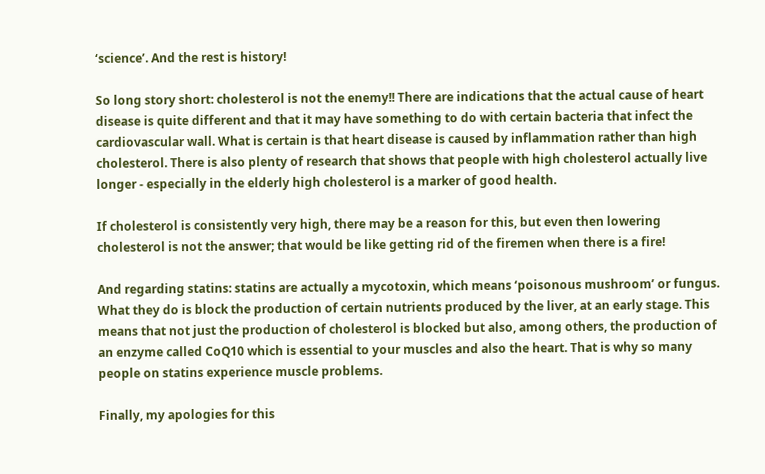‘science’. And the rest is history!

So long story short: cholesterol is not the enemy!! There are indications that the actual cause of heart disease is quite different and that it may have something to do with certain bacteria that infect the cardiovascular wall. What is certain is that heart disease is caused by inflammation rather than high cholesterol. There is also plenty of research that shows that people with high cholesterol actually live longer - especially in the elderly high cholesterol is a marker of good health.

If cholesterol is consistently very high, there may be a reason for this, but even then lowering cholesterol is not the answer; that would be like getting rid of the firemen when there is a fire!

And regarding statins: statins are actually a mycotoxin, which means ‘poisonous mushroom’ or fungus. What they do is block the production of certain nutrients produced by the liver, at an early stage. This means that not just the production of cholesterol is blocked but also, among others, the production of an enzyme called CoQ10 which is essential to your muscles and also the heart. That is why so many people on statins experience muscle problems.

Finally, my apologies for this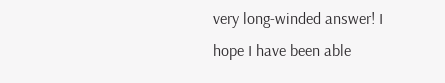very long-winded answer! I hope I have been able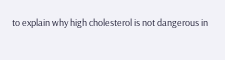to explain why high cholesterol is not dangerous in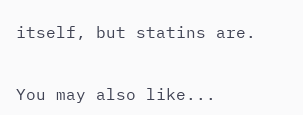itself, but statins are.


You may also like...